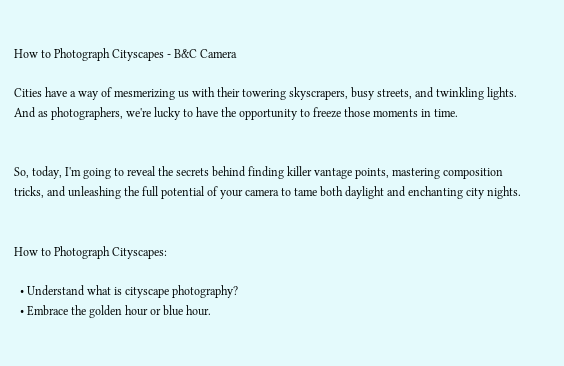How to Photograph Cityscapes - B&C Camera

Cities have a way of mesmerizing us with their towering skyscrapers, busy streets, and twinkling lights. And as photographers, we're lucky to have the opportunity to freeze those moments in time.


So, today, I'm going to reveal the secrets behind finding killer vantage points, mastering composition tricks, and unleashing the full potential of your camera to tame both daylight and enchanting city nights.


How to Photograph Cityscapes:

  • Understand what is cityscape photography?
  • Embrace the golden hour or blue hour.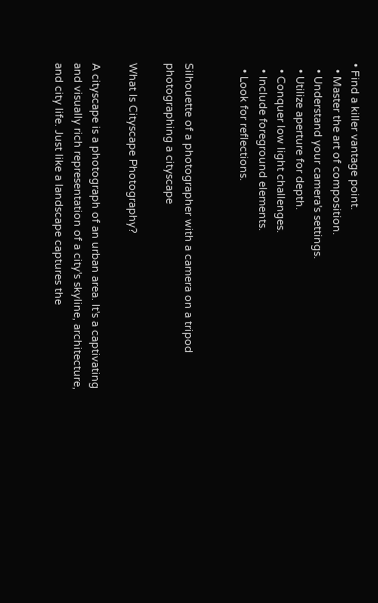• Find a killer vantage point.
  • Master the art of composition.
  • Understand your camera's settings.
  • Utilize aperture for depth.
  • Conquer low light challenges.
  • Include foreground elements.
  • Look for reflections.


Silhouette of a photographer with a camera on a tripod photographing a cityscape

What Is Cityscape Photography?

A cityscape is a photograph of an urban area. It's a captivating and visually rich representation of a city's skyline, architecture, and city life. Just like a landscape captures the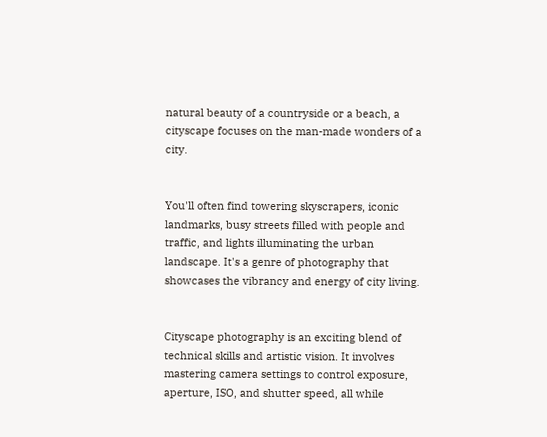natural beauty of a countryside or a beach, a cityscape focuses on the man-made wonders of a city.


You'll often find towering skyscrapers, iconic landmarks, busy streets filled with people and traffic, and lights illuminating the urban landscape. It's a genre of photography that showcases the vibrancy and energy of city living.


Cityscape photography is an exciting blend of technical skills and artistic vision. It involves mastering camera settings to control exposure, aperture, ISO, and shutter speed, all while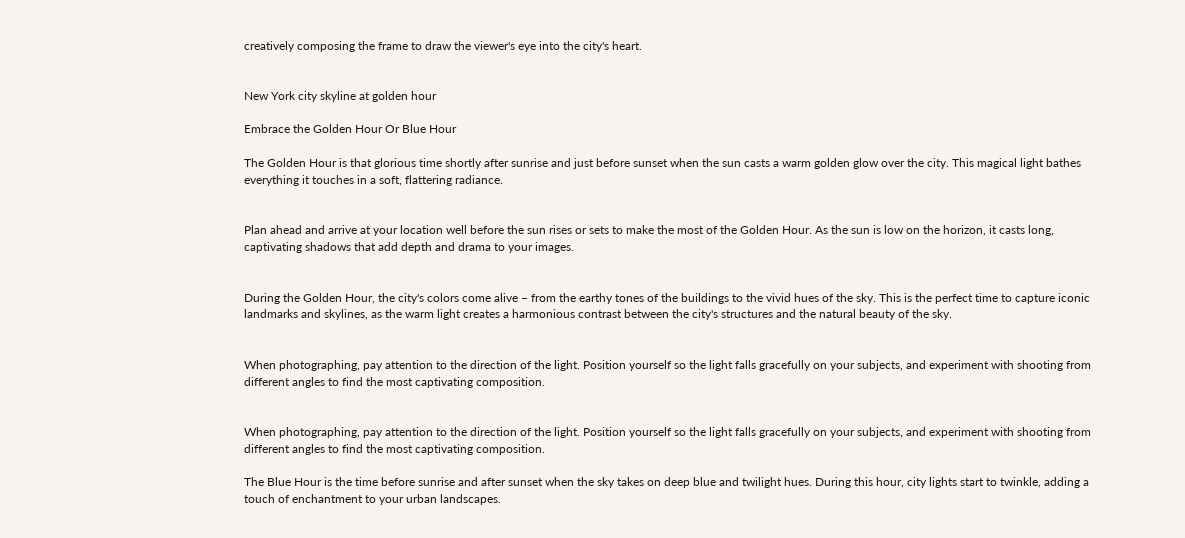creatively composing the frame to draw the viewer's eye into the city's heart.


New York city skyline at golden hour

Embrace the Golden Hour Or Blue Hour

The Golden Hour is that glorious time shortly after sunrise and just before sunset when the sun casts a warm golden glow over the city. This magical light bathes everything it touches in a soft, flattering radiance.


Plan ahead and arrive at your location well before the sun rises or sets to make the most of the Golden Hour. As the sun is low on the horizon, it casts long, captivating shadows that add depth and drama to your images.


During the Golden Hour, the city's colors come alive – from the earthy tones of the buildings to the vivid hues of the sky. This is the perfect time to capture iconic landmarks and skylines, as the warm light creates a harmonious contrast between the city's structures and the natural beauty of the sky.


When photographing, pay attention to the direction of the light. Position yourself so the light falls gracefully on your subjects, and experiment with shooting from different angles to find the most captivating composition.


When photographing, pay attention to the direction of the light. Position yourself so the light falls gracefully on your subjects, and experiment with shooting from different angles to find the most captivating composition.

The Blue Hour is the time before sunrise and after sunset when the sky takes on deep blue and twilight hues. During this hour, city lights start to twinkle, adding a touch of enchantment to your urban landscapes.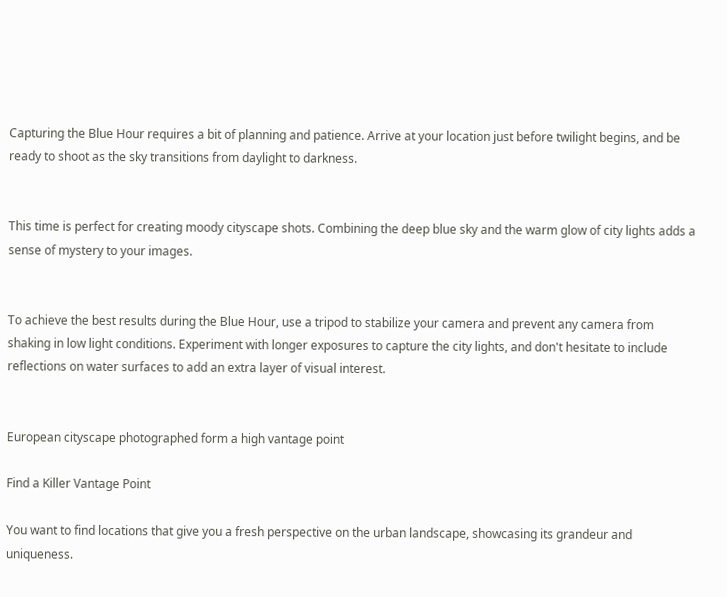Capturing the Blue Hour requires a bit of planning and patience. Arrive at your location just before twilight begins, and be ready to shoot as the sky transitions from daylight to darkness.


This time is perfect for creating moody cityscape shots. Combining the deep blue sky and the warm glow of city lights adds a sense of mystery to your images.


To achieve the best results during the Blue Hour, use a tripod to stabilize your camera and prevent any camera from shaking in low light conditions. Experiment with longer exposures to capture the city lights, and don't hesitate to include reflections on water surfaces to add an extra layer of visual interest.


European cityscape photographed form a high vantage point

Find a Killer Vantage Point

You want to find locations that give you a fresh perspective on the urban landscape, showcasing its grandeur and uniqueness.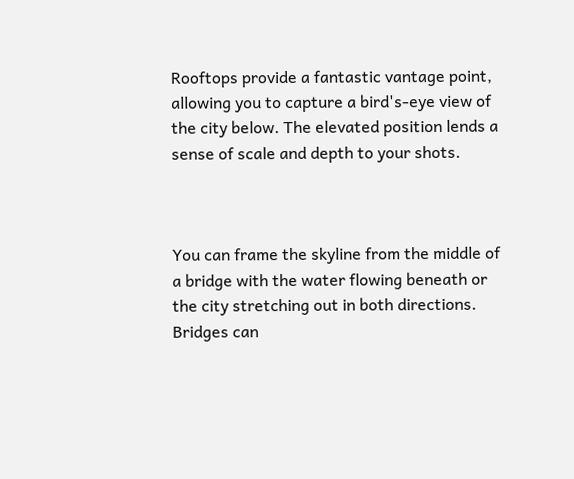Rooftops provide a fantastic vantage point, allowing you to capture a bird's-eye view of the city below. The elevated position lends a sense of scale and depth to your shots.



You can frame the skyline from the middle of a bridge with the water flowing beneath or the city stretching out in both directions. Bridges can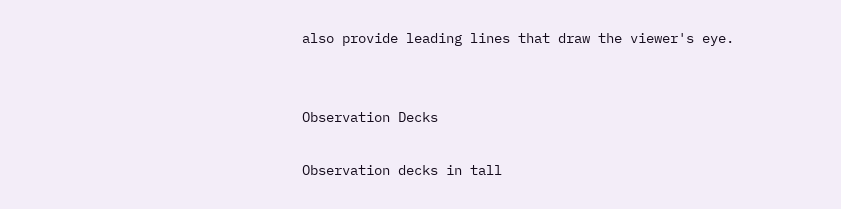also provide leading lines that draw the viewer's eye.


Observation Decks

Observation decks in tall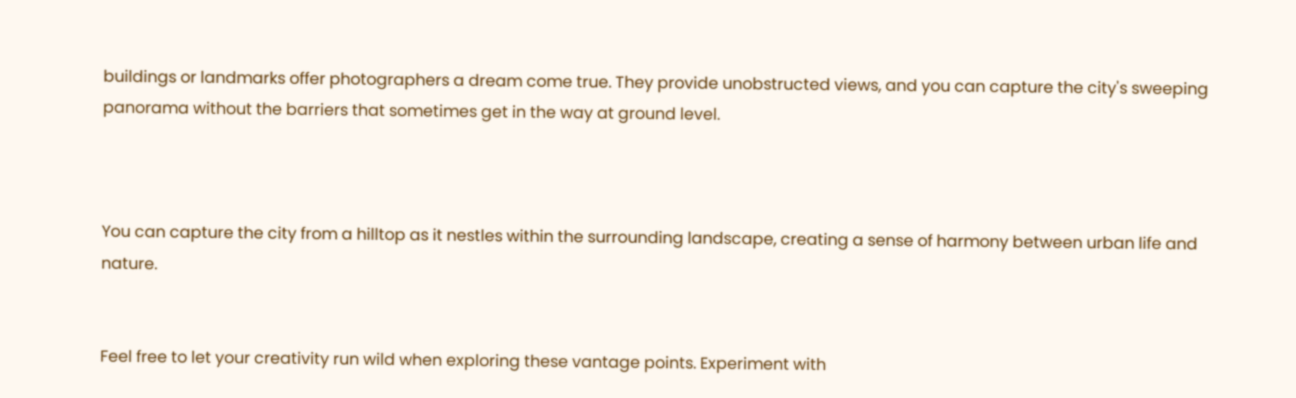buildings or landmarks offer photographers a dream come true. They provide unobstructed views, and you can capture the city's sweeping panorama without the barriers that sometimes get in the way at ground level.



You can capture the city from a hilltop as it nestles within the surrounding landscape, creating a sense of harmony between urban life and nature.


Feel free to let your creativity run wild when exploring these vantage points. Experiment with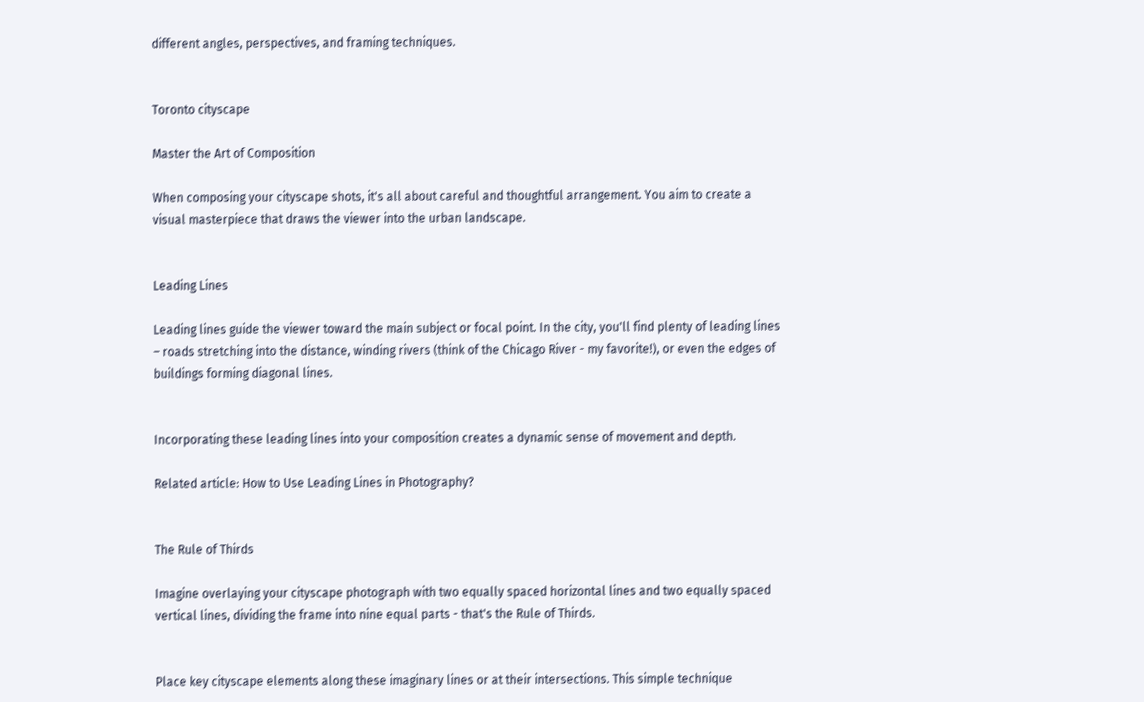different angles, perspectives, and framing techniques.


Toronto cityscape

Master the Art of Composition

When composing your cityscape shots, it's all about careful and thoughtful arrangement. You aim to create a visual masterpiece that draws the viewer into the urban landscape.


Leading Lines

Leading lines guide the viewer toward the main subject or focal point. In the city, you'll find plenty of leading lines – roads stretching into the distance, winding rivers (think of the Chicago River - my favorite!), or even the edges of buildings forming diagonal lines.


Incorporating these leading lines into your composition creates a dynamic sense of movement and depth.

Related article: How to Use Leading Lines in Photography?


The Rule of Thirds

Imagine overlaying your cityscape photograph with two equally spaced horizontal lines and two equally spaced vertical lines, dividing the frame into nine equal parts - that's the Rule of Thirds.


Place key cityscape elements along these imaginary lines or at their intersections. This simple technique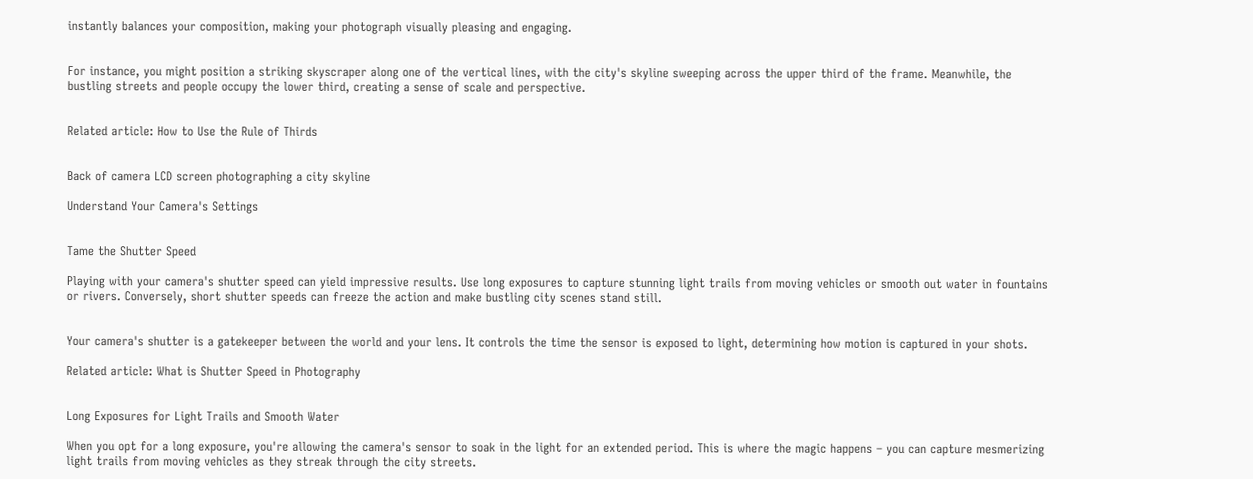instantly balances your composition, making your photograph visually pleasing and engaging.


For instance, you might position a striking skyscraper along one of the vertical lines, with the city's skyline sweeping across the upper third of the frame. Meanwhile, the bustling streets and people occupy the lower third, creating a sense of scale and perspective.


Related article: How to Use the Rule of Thirds


Back of camera LCD screen photographing a city skyline

Understand Your Camera's Settings


Tame the Shutter Speed

Playing with your camera's shutter speed can yield impressive results. Use long exposures to capture stunning light trails from moving vehicles or smooth out water in fountains or rivers. Conversely, short shutter speeds can freeze the action and make bustling city scenes stand still.


Your camera's shutter is a gatekeeper between the world and your lens. It controls the time the sensor is exposed to light, determining how motion is captured in your shots.

Related article: What is Shutter Speed in Photography


Long Exposures for Light Trails and Smooth Water

When you opt for a long exposure, you're allowing the camera's sensor to soak in the light for an extended period. This is where the magic happens – you can capture mesmerizing light trails from moving vehicles as they streak through the city streets.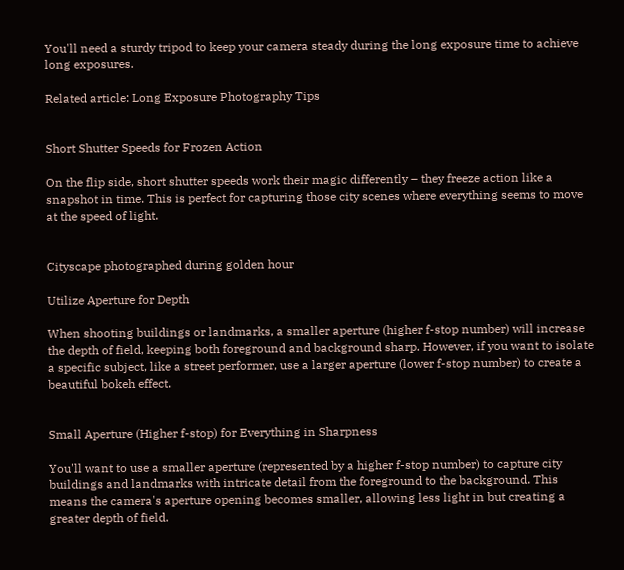You'll need a sturdy tripod to keep your camera steady during the long exposure time to achieve long exposures.

Related article: Long Exposure Photography Tips


Short Shutter Speeds for Frozen Action

On the flip side, short shutter speeds work their magic differently – they freeze action like a snapshot in time. This is perfect for capturing those city scenes where everything seems to move at the speed of light.


Cityscape photographed during golden hour

Utilize Aperture for Depth

When shooting buildings or landmarks, a smaller aperture (higher f-stop number) will increase the depth of field, keeping both foreground and background sharp. However, if you want to isolate a specific subject, like a street performer, use a larger aperture (lower f-stop number) to create a beautiful bokeh effect.


Small Aperture (Higher f-stop) for Everything in Sharpness

You'll want to use a smaller aperture (represented by a higher f-stop number) to capture city buildings and landmarks with intricate detail from the foreground to the background. This means the camera's aperture opening becomes smaller, allowing less light in but creating a greater depth of field.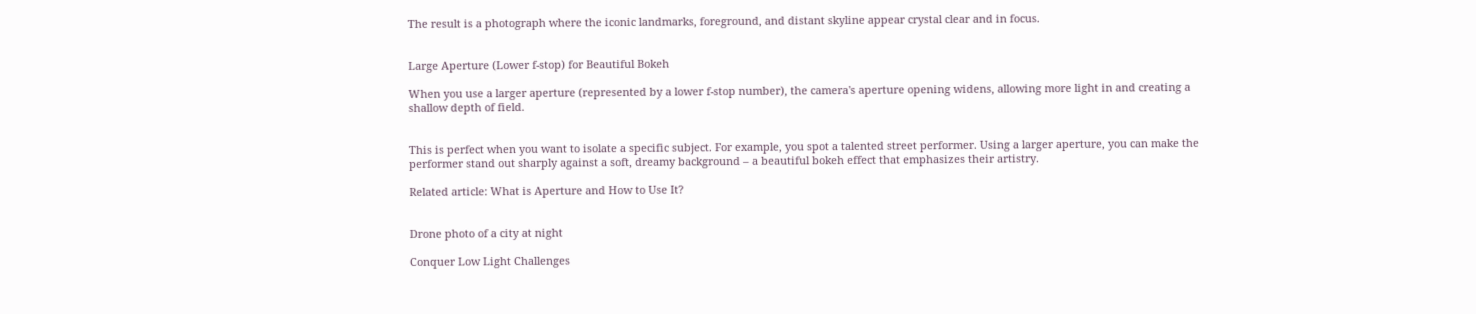The result is a photograph where the iconic landmarks, foreground, and distant skyline appear crystal clear and in focus.


Large Aperture (Lower f-stop) for Beautiful Bokeh

When you use a larger aperture (represented by a lower f-stop number), the camera's aperture opening widens, allowing more light in and creating a shallow depth of field.


This is perfect when you want to isolate a specific subject. For example, you spot a talented street performer. Using a larger aperture, you can make the performer stand out sharply against a soft, dreamy background – a beautiful bokeh effect that emphasizes their artistry.

Related article: What is Aperture and How to Use It?


Drone photo of a city at night

Conquer Low Light Challenges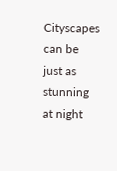Cityscapes can be just as stunning at night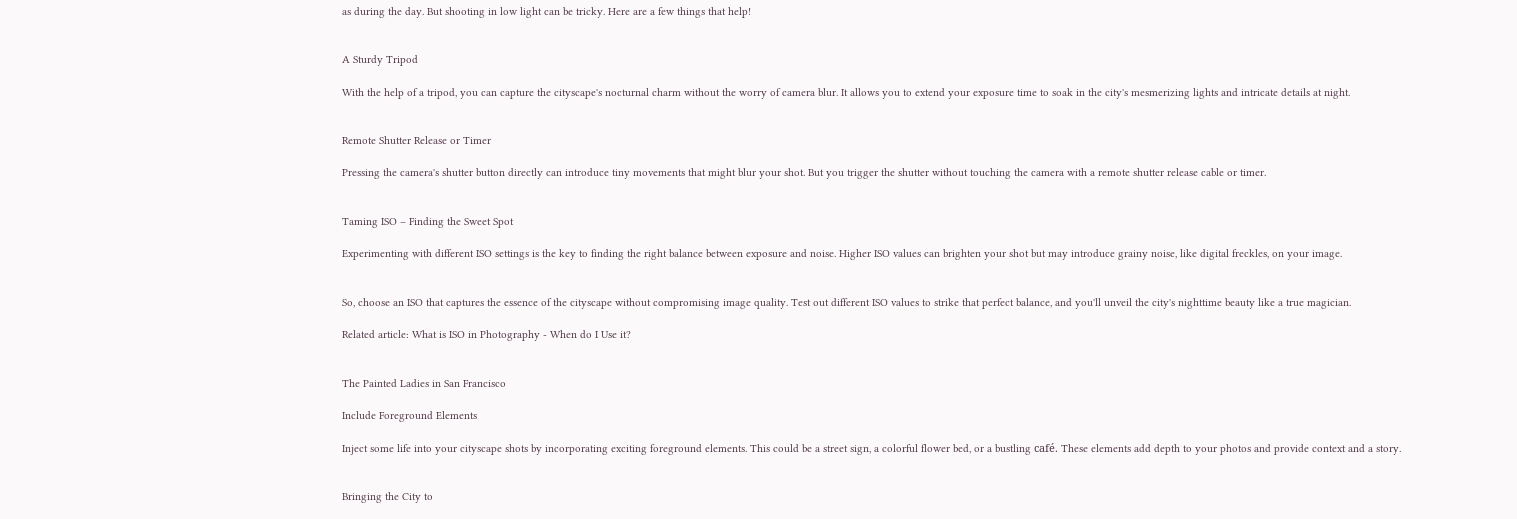as during the day. But shooting in low light can be tricky. Here are a few things that help!


A Sturdy Tripod

With the help of a tripod, you can capture the cityscape's nocturnal charm without the worry of camera blur. It allows you to extend your exposure time to soak in the city's mesmerizing lights and intricate details at night.


Remote Shutter Release or Timer

Pressing the camera's shutter button directly can introduce tiny movements that might blur your shot. But you trigger the shutter without touching the camera with a remote shutter release cable or timer.


Taming ISO – Finding the Sweet Spot

Experimenting with different ISO settings is the key to finding the right balance between exposure and noise. Higher ISO values can brighten your shot but may introduce grainy noise, like digital freckles, on your image.


So, choose an ISO that captures the essence of the cityscape without compromising image quality. Test out different ISO values to strike that perfect balance, and you'll unveil the city's nighttime beauty like a true magician.

Related article: What is ISO in Photography - When do I Use it?


The Painted Ladies in San Francisco

Include Foreground Elements

Inject some life into your cityscape shots by incorporating exciting foreground elements. This could be a street sign, a colorful flower bed, or a bustling café. These elements add depth to your photos and provide context and a story.


Bringing the City to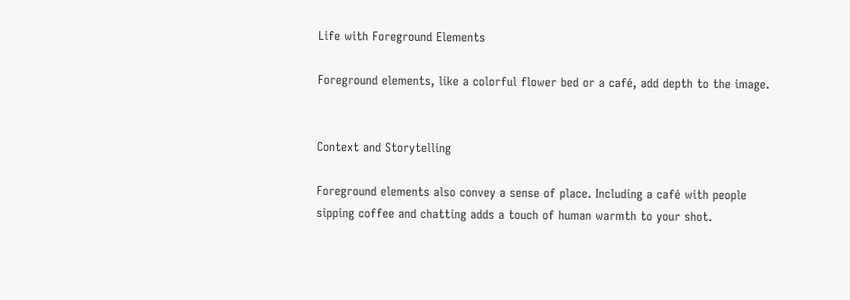Life with Foreground Elements

Foreground elements, like a colorful flower bed or a café, add depth to the image.


Context and Storytelling

Foreground elements also convey a sense of place. Including a café with people sipping coffee and chatting adds a touch of human warmth to your shot.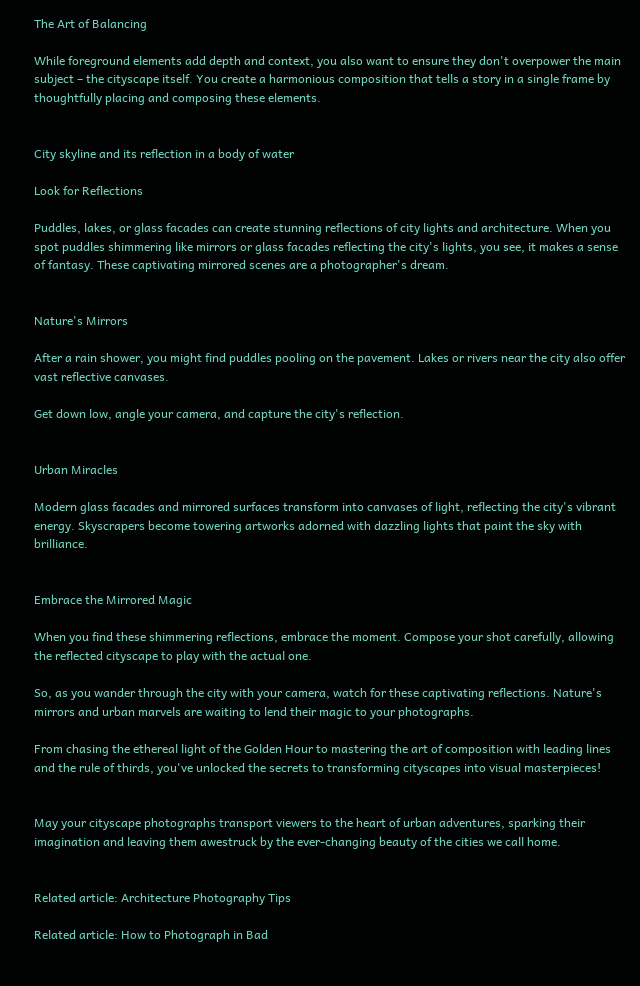The Art of Balancing

While foreground elements add depth and context, you also want to ensure they don't overpower the main subject – the cityscape itself. You create a harmonious composition that tells a story in a single frame by thoughtfully placing and composing these elements.


City skyline and its reflection in a body of water

Look for Reflections

Puddles, lakes, or glass facades can create stunning reflections of city lights and architecture. When you spot puddles shimmering like mirrors or glass facades reflecting the city's lights, you see, it makes a sense of fantasy. These captivating mirrored scenes are a photographer's dream.


Nature's Mirrors

After a rain shower, you might find puddles pooling on the pavement. Lakes or rivers near the city also offer vast reflective canvases.

Get down low, angle your camera, and capture the city's reflection.


Urban Miracles

Modern glass facades and mirrored surfaces transform into canvases of light, reflecting the city's vibrant energy. Skyscrapers become towering artworks adorned with dazzling lights that paint the sky with brilliance.


Embrace the Mirrored Magic

When you find these shimmering reflections, embrace the moment. Compose your shot carefully, allowing the reflected cityscape to play with the actual one.

So, as you wander through the city with your camera, watch for these captivating reflections. Nature's mirrors and urban marvels are waiting to lend their magic to your photographs.

From chasing the ethereal light of the Golden Hour to mastering the art of composition with leading lines and the rule of thirds, you've unlocked the secrets to transforming cityscapes into visual masterpieces!


May your cityscape photographs transport viewers to the heart of urban adventures, sparking their imagination and leaving them awestruck by the ever-changing beauty of the cities we call home.


Related article: Architecture Photography Tips

Related article: How to Photograph in Bad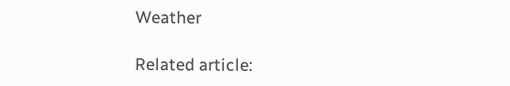Weather

Related article: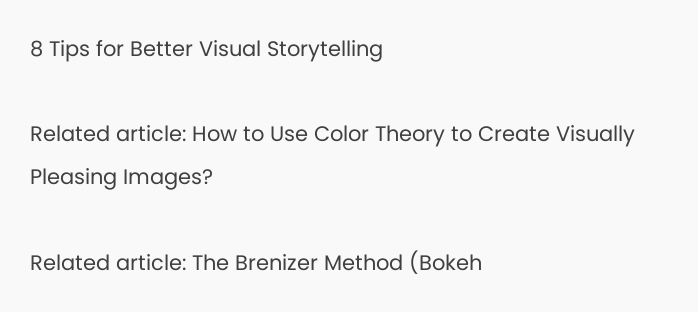8 Tips for Better Visual Storytelling

Related article: How to Use Color Theory to Create Visually Pleasing Images?

Related article: The Brenizer Method (Bokeh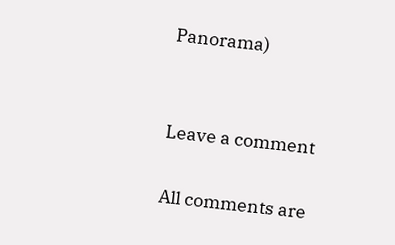Panorama)


Leave a comment

All comments are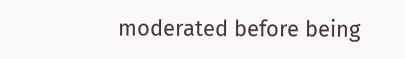moderated before being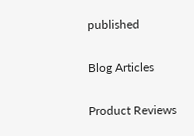published

Blog Articles

Product Reviews